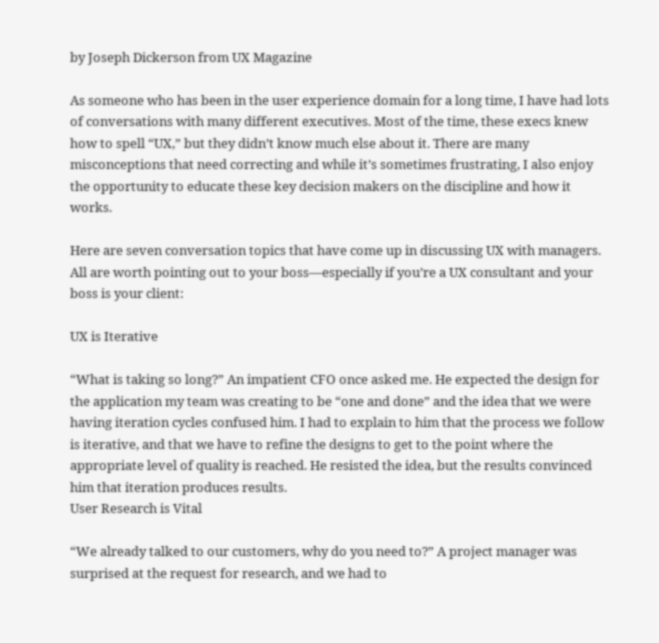by Joseph Dickerson from UX Magazine

As someone who has been in the user experience domain for a long time, I have had lots of conversations with many different executives. Most of the time, these execs knew how to spell “UX,” but they didn’t know much else about it. There are many misconceptions that need correcting and while it’s sometimes frustrating, I also enjoy the opportunity to educate these key decision makers on the discipline and how it works.

Here are seven conversation topics that have come up in discussing UX with managers. All are worth pointing out to your boss—especially if you’re a UX consultant and your boss is your client:

UX is Iterative

“What is taking so long?” An impatient CFO once asked me. He expected the design for the application my team was creating to be “one and done” and the idea that we were having iteration cycles confused him. I had to explain to him that the process we follow is iterative, and that we have to refine the designs to get to the point where the appropriate level of quality is reached. He resisted the idea, but the results convinced him that iteration produces results.
User Research is Vital

“We already talked to our customers, why do you need to?” A project manager was surprised at the request for research, and we had to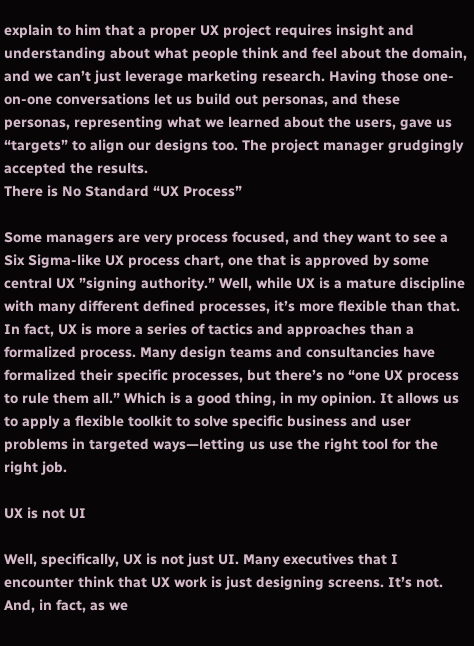explain to him that a proper UX project requires insight and understanding about what people think and feel about the domain, and we can’t just leverage marketing research. Having those one-on-one conversations let us build out personas, and these personas, representing what we learned about the users, gave us “targets” to align our designs too. The project manager grudgingly accepted the results.
There is No Standard “UX Process”

Some managers are very process focused, and they want to see a Six Sigma-like UX process chart, one that is approved by some central UX ”signing authority.” Well, while UX is a mature discipline with many different defined processes, it’s more flexible than that. In fact, UX is more a series of tactics and approaches than a formalized process. Many design teams and consultancies have formalized their specific processes, but there’s no “one UX process to rule them all.” Which is a good thing, in my opinion. It allows us to apply a flexible toolkit to solve specific business and user problems in targeted ways—letting us use the right tool for the right job.

UX is not UI

Well, specifically, UX is not just UI. Many executives that I encounter think that UX work is just designing screens. It’s not. And, in fact, as we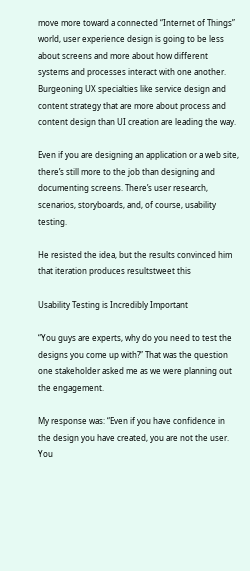move more toward a connected “Internet of Things” world, user experience design is going to be less about screens and more about how different systems and processes interact with one another. Burgeoning UX specialties like service design and content strategy that are more about process and content design than UI creation are leading the way.

Even if you are designing an application or a web site, there’s still more to the job than designing and documenting screens. There’s user research, scenarios, storyboards, and, of course, usability testing.

He resisted the idea, but the results convinced him that iteration produces resultstweet this

Usability Testing is Incredibly Important

“You guys are experts, why do you need to test the designs you come up with?” That was the question one stakeholder asked me as we were planning out the engagement.

My response was: “Even if you have confidence in the design you have created, you are not the user. You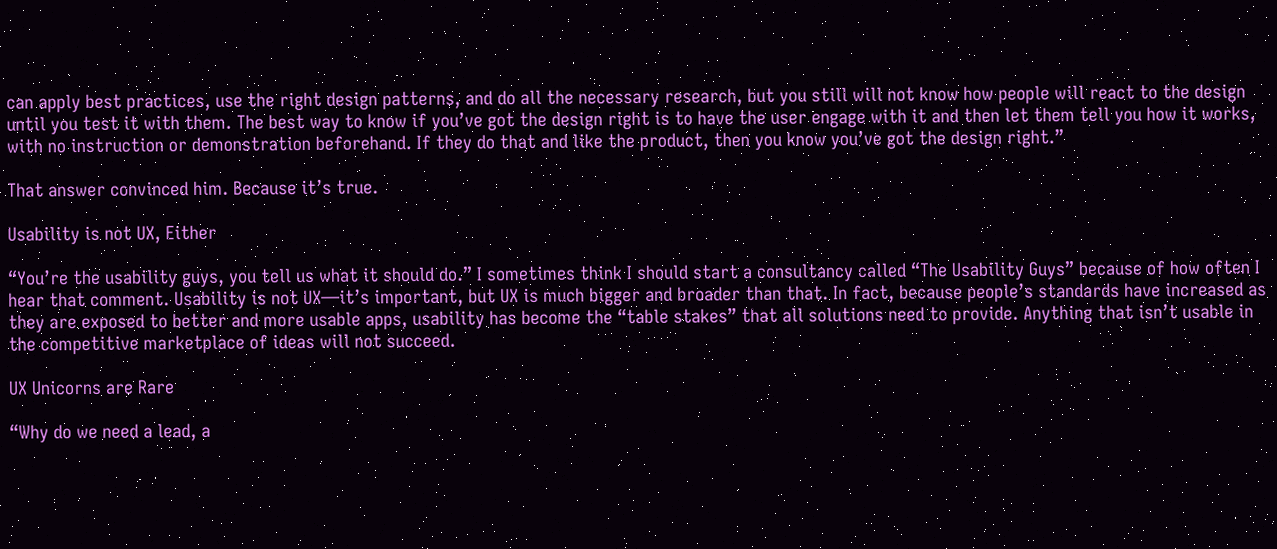can apply best practices, use the right design patterns, and do all the necessary research, but you still will not know how people will react to the design until you test it with them. The best way to know if you’ve got the design right is to have the user engage with it and then let them tell you how it works, with no instruction or demonstration beforehand. If they do that and like the product, then you know you’ve got the design right.”

That answer convinced him. Because it’s true.

Usability is not UX, Either

“You’re the usability guys, you tell us what it should do.” I sometimes think I should start a consultancy called “The Usability Guys” because of how often I hear that comment. Usability is not UX—it’s important, but UX is much bigger and broader than that. In fact, because people’s standards have increased as they are exposed to better and more usable apps, usability has become the “table stakes” that all solutions need to provide. Anything that isn’t usable in the competitive marketplace of ideas will not succeed.

UX Unicorns are Rare

“Why do we need a lead, a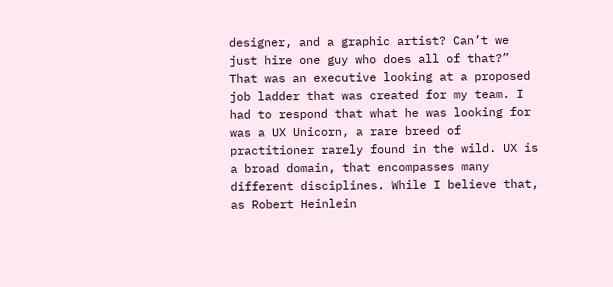designer, and a graphic artist? Can’t we just hire one guy who does all of that?” That was an executive looking at a proposed job ladder that was created for my team. I had to respond that what he was looking for was a UX Unicorn, a rare breed of practitioner rarely found in the wild. UX is a broad domain, that encompasses many different disciplines. While I believe that, as Robert Heinlein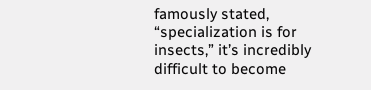famously stated, “specialization is for insects,” it’s incredibly difficult to become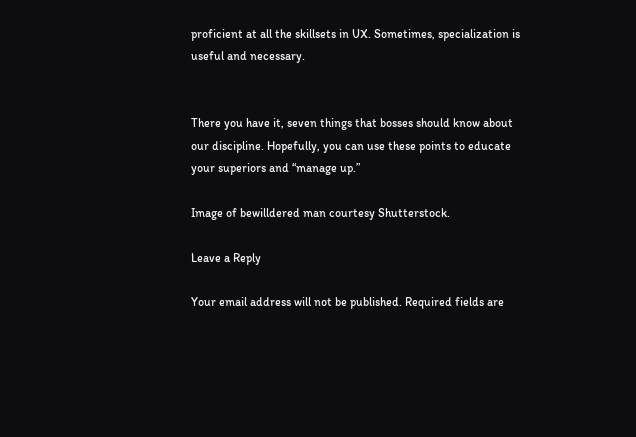proficient at all the skillsets in UX. Sometimes, specialization is useful and necessary.


There you have it, seven things that bosses should know about our discipline. Hopefully, you can use these points to educate your superiors and “manage up.”

Image of bewilldered man courtesy Shutterstock.

Leave a Reply

Your email address will not be published. Required fields are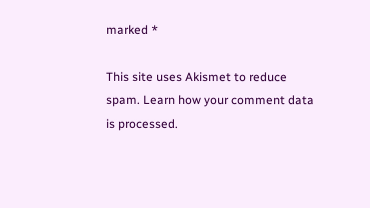marked *

This site uses Akismet to reduce spam. Learn how your comment data is processed.